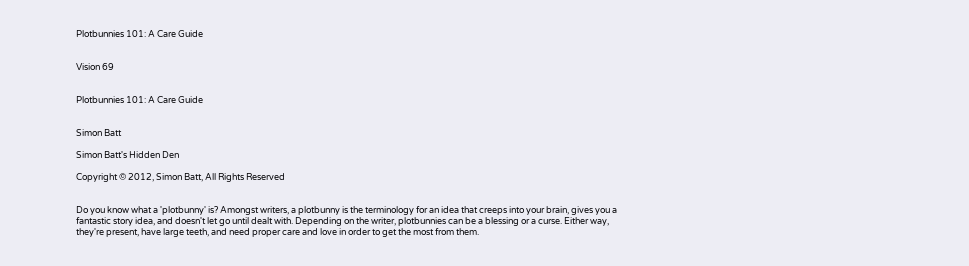Plotbunnies 101: A Care Guide


Vision 69


Plotbunnies 101: A Care Guide


Simon Batt

Simon Batt's Hidden Den

Copyright © 2012, Simon Batt, All Rights Reserved


Do you know what a 'plotbunny' is? Amongst writers, a plotbunny is the terminology for an idea that creeps into your brain, gives you a fantastic story idea, and doesn't let go until dealt with. Depending on the writer, plotbunnies can be a blessing or a curse. Either way, they're present, have large teeth, and need proper care and love in order to get the most from them.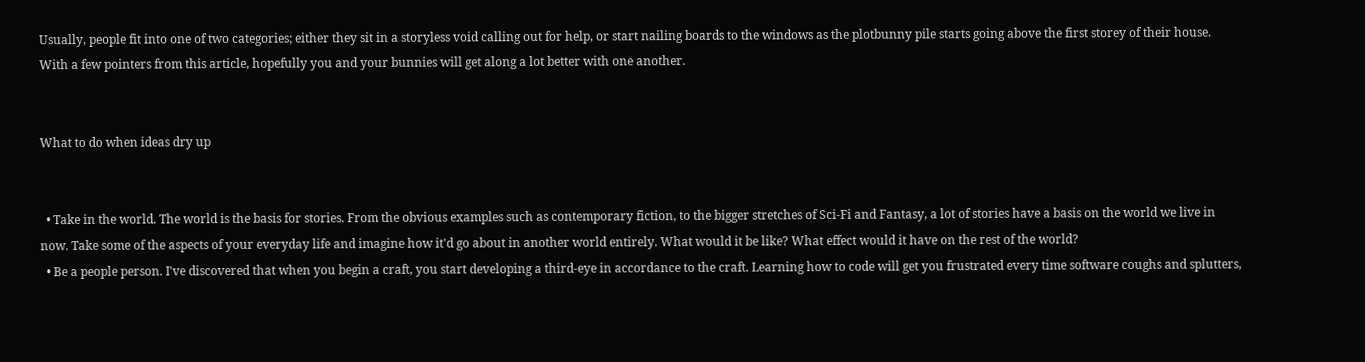Usually, people fit into one of two categories; either they sit in a storyless void calling out for help, or start nailing boards to the windows as the plotbunny pile starts going above the first storey of their house. With a few pointers from this article, hopefully you and your bunnies will get along a lot better with one another.


What to do when ideas dry up


  • Take in the world. The world is the basis for stories. From the obvious examples such as contemporary fiction, to the bigger stretches of Sci-Fi and Fantasy, a lot of stories have a basis on the world we live in now. Take some of the aspects of your everyday life and imagine how it'd go about in another world entirely. What would it be like? What effect would it have on the rest of the world?
  • Be a people person. I've discovered that when you begin a craft, you start developing a third-eye in accordance to the craft. Learning how to code will get you frustrated every time software coughs and splutters,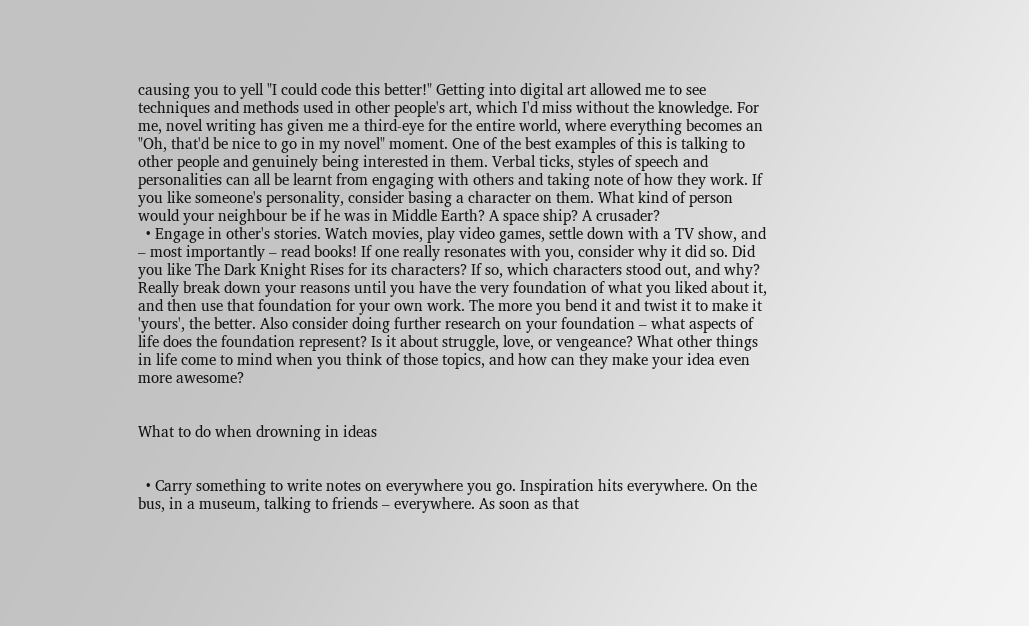causing you to yell "I could code this better!" Getting into digital art allowed me to see techniques and methods used in other people's art, which I'd miss without the knowledge. For me, novel writing has given me a third-eye for the entire world, where everything becomes an "Oh, that'd be nice to go in my novel" moment. One of the best examples of this is talking to other people and genuinely being interested in them. Verbal ticks, styles of speech and personalities can all be learnt from engaging with others and taking note of how they work. If you like someone's personality, consider basing a character on them. What kind of person would your neighbour be if he was in Middle Earth? A space ship? A crusader?
  • Engage in other's stories. Watch movies, play video games, settle down with a TV show, and – most importantly – read books! If one really resonates with you, consider why it did so. Did you like The Dark Knight Rises for its characters? If so, which characters stood out, and why? Really break down your reasons until you have the very foundation of what you liked about it, and then use that foundation for your own work. The more you bend it and twist it to make it 'yours', the better. Also consider doing further research on your foundation – what aspects of life does the foundation represent? Is it about struggle, love, or vengeance? What other things in life come to mind when you think of those topics, and how can they make your idea even more awesome?


What to do when drowning in ideas


  • Carry something to write notes on everywhere you go. Inspiration hits everywhere. On the bus, in a museum, talking to friends – everywhere. As soon as that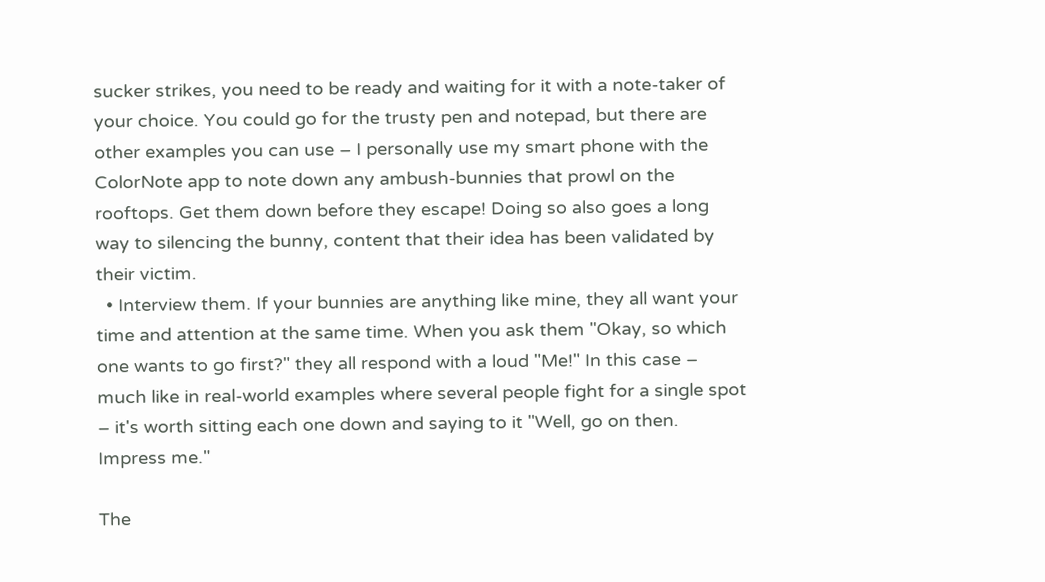sucker strikes, you need to be ready and waiting for it with a note-taker of your choice. You could go for the trusty pen and notepad, but there are other examples you can use – I personally use my smart phone with the ColorNote app to note down any ambush-bunnies that prowl on the rooftops. Get them down before they escape! Doing so also goes a long way to silencing the bunny, content that their idea has been validated by their victim.
  • Interview them. If your bunnies are anything like mine, they all want your time and attention at the same time. When you ask them "Okay, so which one wants to go first?" they all respond with a loud "Me!" In this case – much like in real-world examples where several people fight for a single spot – it's worth sitting each one down and saying to it "Well, go on then. Impress me."

The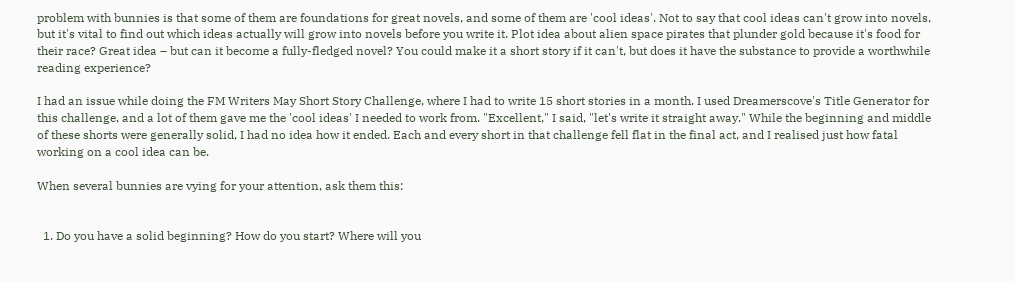problem with bunnies is that some of them are foundations for great novels, and some of them are 'cool ideas'. Not to say that cool ideas can't grow into novels, but it's vital to find out which ideas actually will grow into novels before you write it. Plot idea about alien space pirates that plunder gold because it's food for their race? Great idea – but can it become a fully-fledged novel? You could make it a short story if it can't, but does it have the substance to provide a worthwhile reading experience?

I had an issue while doing the FM Writers May Short Story Challenge, where I had to write 15 short stories in a month. I used Dreamerscove's Title Generator for this challenge, and a lot of them gave me the 'cool ideas' I needed to work from. "Excellent," I said, "let's write it straight away." While the beginning and middle of these shorts were generally solid, I had no idea how it ended. Each and every short in that challenge fell flat in the final act, and I realised just how fatal working on a cool idea can be.

When several bunnies are vying for your attention, ask them this:


  1. Do you have a solid beginning? How do you start? Where will you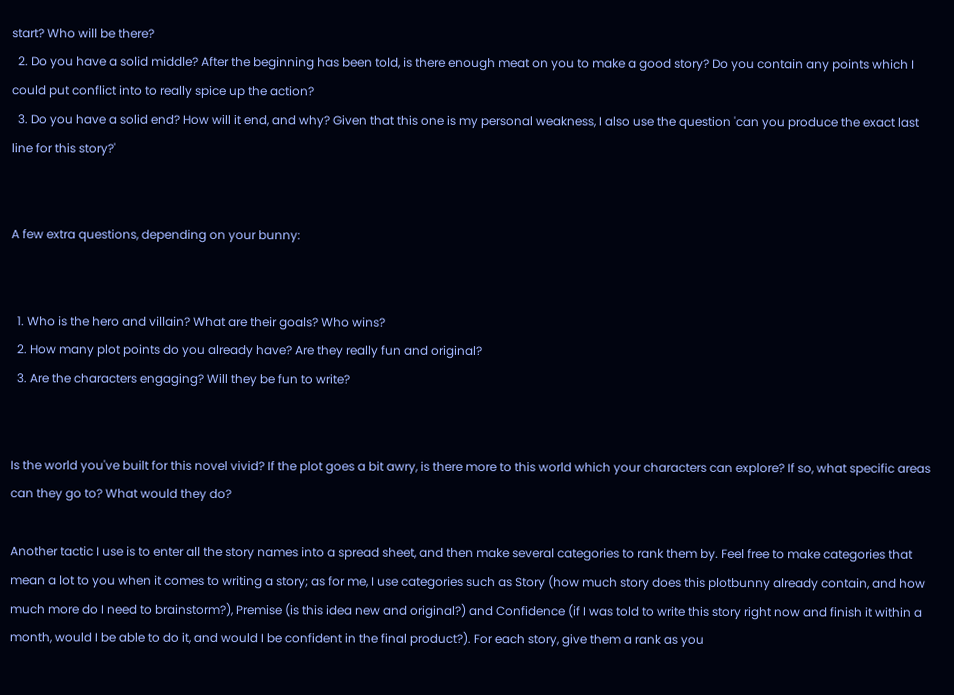start? Who will be there?
  2. Do you have a solid middle? After the beginning has been told, is there enough meat on you to make a good story? Do you contain any points which I could put conflict into to really spice up the action?
  3. Do you have a solid end? How will it end, and why? Given that this one is my personal weakness, I also use the question 'can you produce the exact last line for this story?'


A few extra questions, depending on your bunny:


  1. Who is the hero and villain? What are their goals? Who wins?
  2. How many plot points do you already have? Are they really fun and original?
  3. Are the characters engaging? Will they be fun to write?


Is the world you've built for this novel vivid? If the plot goes a bit awry, is there more to this world which your characters can explore? If so, what specific areas can they go to? What would they do?

Another tactic I use is to enter all the story names into a spread sheet, and then make several categories to rank them by. Feel free to make categories that mean a lot to you when it comes to writing a story; as for me, I use categories such as Story (how much story does this plotbunny already contain, and how much more do I need to brainstorm?), Premise (is this idea new and original?) and Confidence (if I was told to write this story right now and finish it within a month, would I be able to do it, and would I be confident in the final product?). For each story, give them a rank as you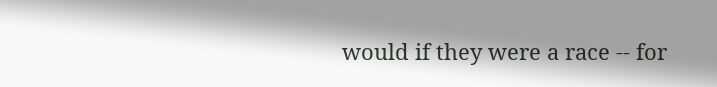would if they were a race -- for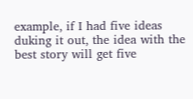example, if I had five ideas duking it out, the idea with the best story will get five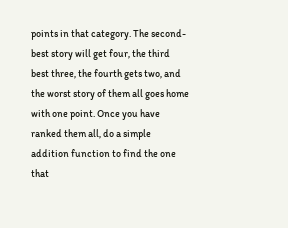points in that category. The second-best story will get four, the third best three, the fourth gets two, and the worst story of them all goes home with one point. Once you have ranked them all, do a simple addition function to find the one that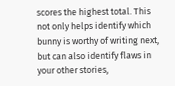scores the highest total. This not only helps identify which bunny is worthy of writing next, but can also identify flaws in your other stories,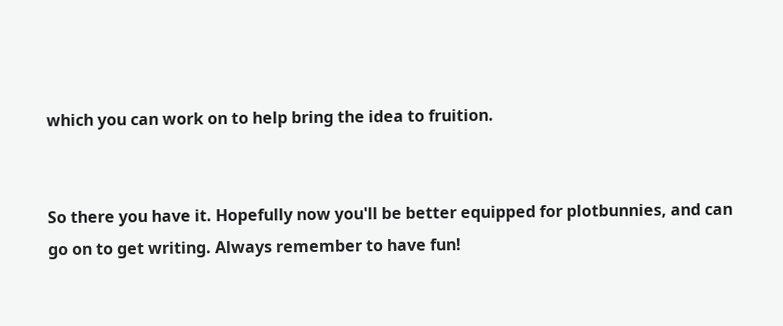which you can work on to help bring the idea to fruition.


So there you have it. Hopefully now you'll be better equipped for plotbunnies, and can go on to get writing. Always remember to have fun!